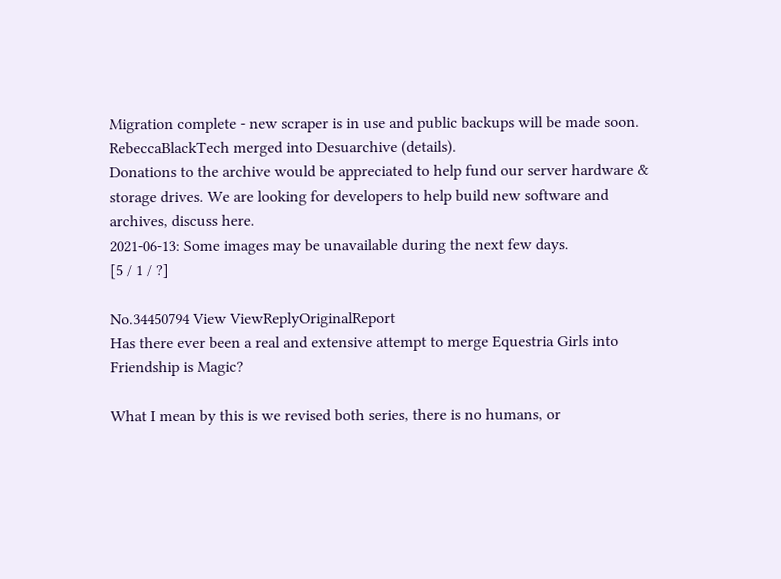Migration complete - new scraper is in use and public backups will be made soon. RebeccaBlackTech merged into Desuarchive (details).
Donations to the archive would be appreciated to help fund our server hardware & storage drives. We are looking for developers to help build new software and archives, discuss here.
2021-06-13: Some images may be unavailable during the next few days.
[5 / 1 / ?]

No.34450794 View ViewReplyOriginalReport
Has there ever been a real and extensive attempt to merge Equestria Girls into Friendship is Magic?

What I mean by this is we revised both series, there is no humans, or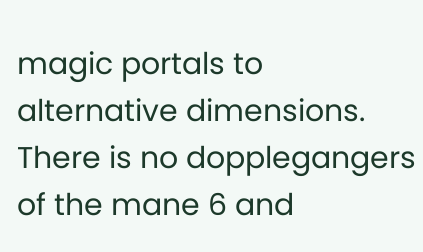magic portals to alternative dimensions.
There is no dopplegangers of the mane 6 and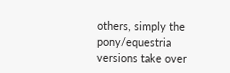others, simply the pony/equestria versions take over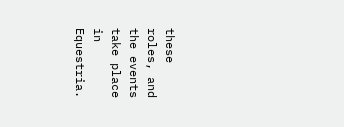these roles, and the events take place in Equestria.